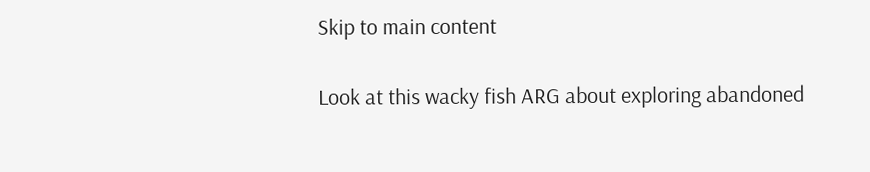Skip to main content

Look at this wacky fish ARG about exploring abandoned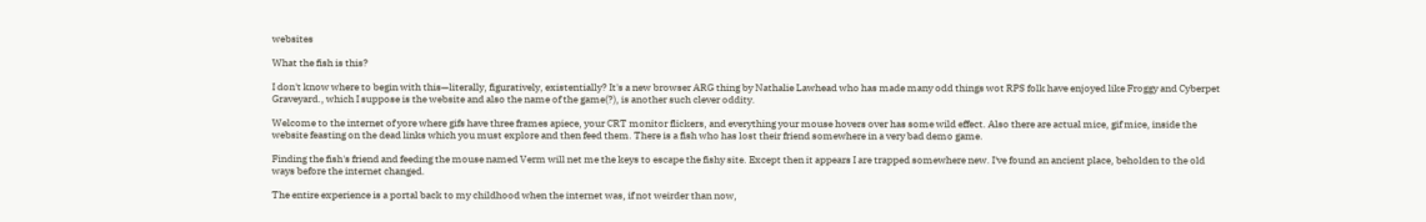websites

What the fish is this?

I don't know where to begin with this—literally, figuratively, existentially? It's a new browser ARG thing by Nathalie Lawhead who has made many odd things wot RPS folk have enjoyed like Froggy and Cyberpet Graveyard., which I suppose is the website and also the name of the game(?), is another such clever oddity.

Welcome to the internet of yore where gifs have three frames apiece, your CRT monitor flickers, and everything your mouse hovers over has some wild effect. Also there are actual mice, gif mice, inside the website feasting on the dead links which you must explore and then feed them. There is a fish who has lost their friend somewhere in a very bad demo game.

Finding the fish's friend and feeding the mouse named Verm will net me the keys to escape the fishy site. Except then it appears I are trapped somewhere new. I've found an ancient place, beholden to the old ways before the internet changed.

The entire experience is a portal back to my childhood when the internet was, if not weirder than now,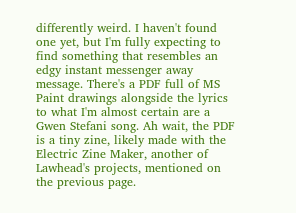differently weird. I haven't found one yet, but I'm fully expecting to find something that resembles an edgy instant messenger away message. There's a PDF full of MS Paint drawings alongside the lyrics to what I'm almost certain are a Gwen Stefani song. Ah wait, the PDF is a tiny zine, likely made with the Electric Zine Maker, another of Lawhead's projects, mentioned on the previous page.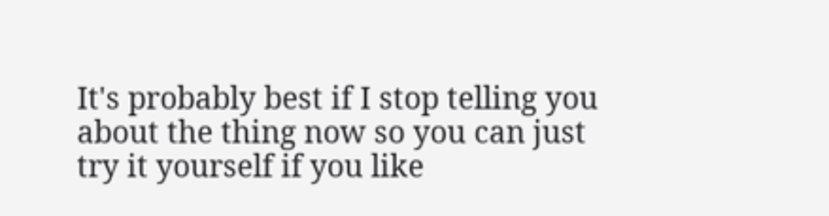It's probably best if I stop telling you about the thing now so you can just try it yourself if you like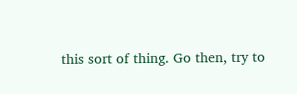this sort of thing. Go then, try to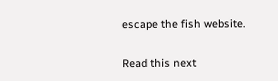escape the fish website.

Read this next